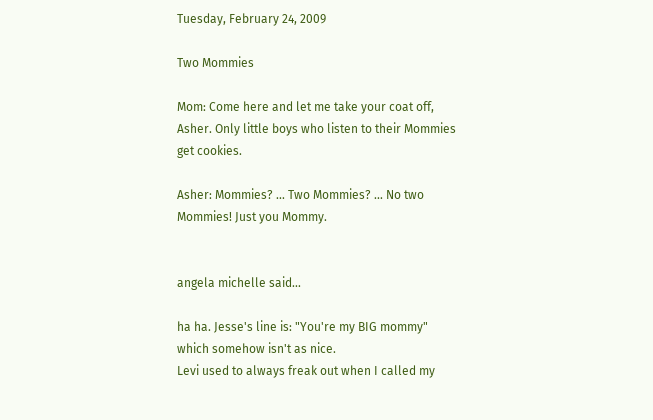Tuesday, February 24, 2009

Two Mommies

Mom: Come here and let me take your coat off, Asher. Only little boys who listen to their Mommies get cookies.

Asher: Mommies? ... Two Mommies? ... No two Mommies! Just you Mommy.


angela michelle said...

ha ha. Jesse's line is: "You're my BIG mommy" which somehow isn't as nice.
Levi used to always freak out when I called my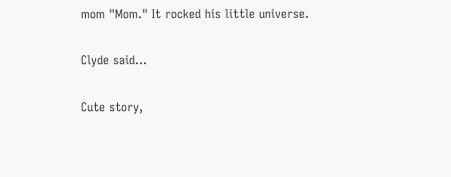mom "Mom." It rocked his little universe.

Clyde said...

Cute story,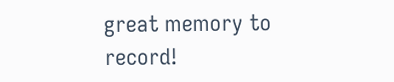great memory to record!